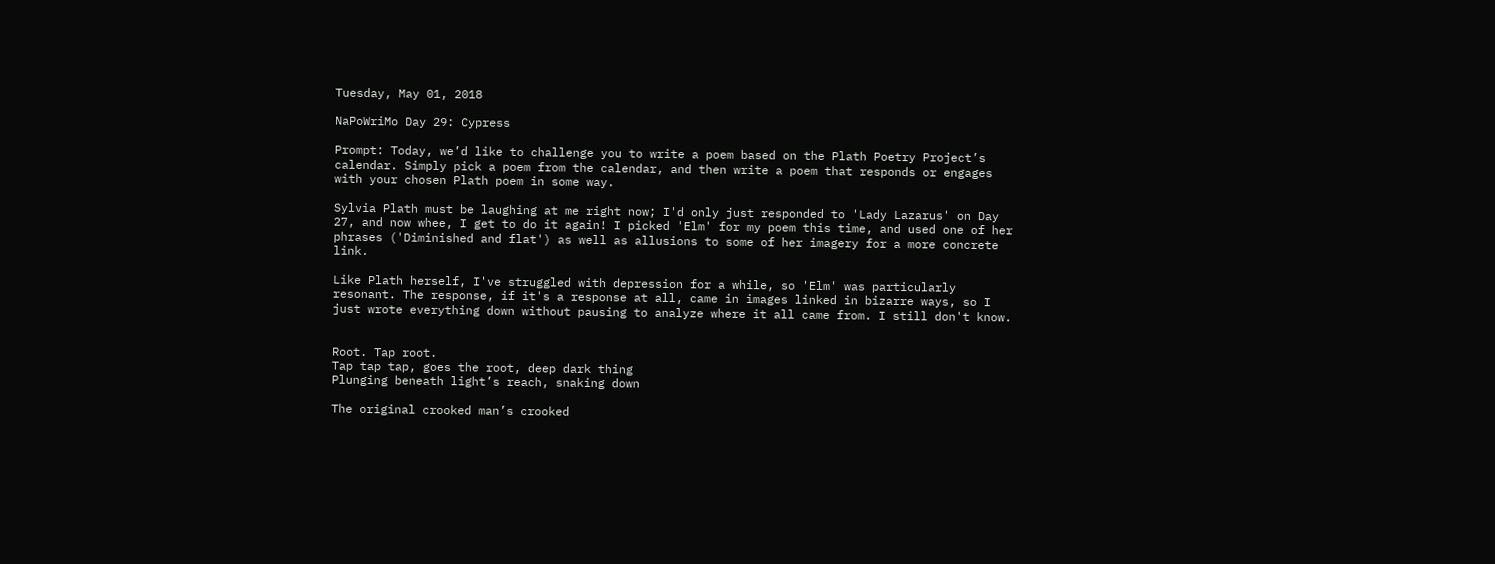Tuesday, May 01, 2018

NaPoWriMo Day 29: Cypress

Prompt: Today, we’d like to challenge you to write a poem based on the Plath Poetry Project’s calendar. Simply pick a poem from the calendar, and then write a poem that responds or engages with your chosen Plath poem in some way.

Sylvia Plath must be laughing at me right now; I'd only just responded to 'Lady Lazarus' on Day 27, and now whee, I get to do it again! I picked 'Elm' for my poem this time, and used one of her phrases ('Diminished and flat') as well as allusions to some of her imagery for a more concrete link.

Like Plath herself, I've struggled with depression for a while, so 'Elm' was particularly resonant. The response, if it's a response at all, came in images linked in bizarre ways, so I just wrote everything down without pausing to analyze where it all came from. I still don't know.


Root. Tap root.
Tap tap tap, goes the root, deep dark thing
Plunging beneath light’s reach, snaking down

The original crooked man’s crooked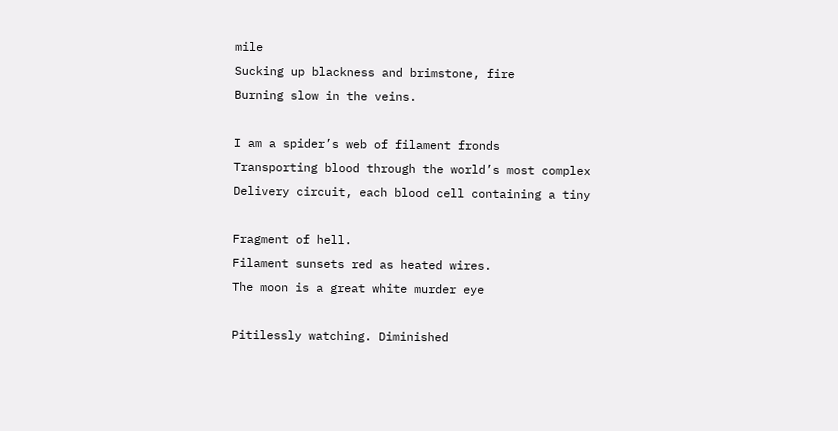mile
Sucking up blackness and brimstone, fire
Burning slow in the veins.

I am a spider’s web of filament fronds
Transporting blood through the world’s most complex
Delivery circuit, each blood cell containing a tiny

Fragment of hell.
Filament sunsets red as heated wires.
The moon is a great white murder eye

Pitilessly watching. Diminished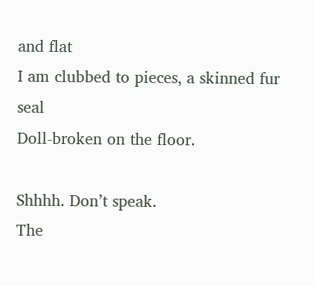and flat
I am clubbed to pieces, a skinned fur seal
Doll-broken on the floor.

Shhhh. Don’t speak.
The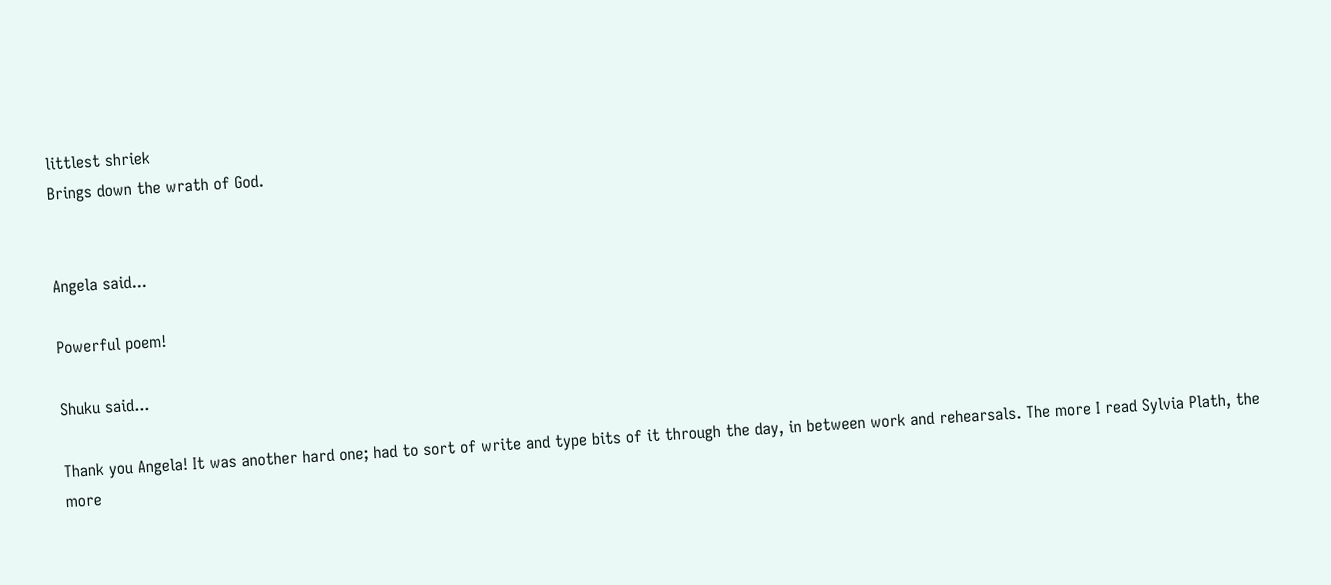littlest shriek
Brings down the wrath of God.


Angela said...

Powerful poem!

Shuku said...

Thank you Angela! It was another hard one; had to sort of write and type bits of it through the day, in between work and rehearsals. The more I read Sylvia Plath, the more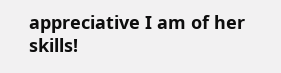appreciative I am of her skills!